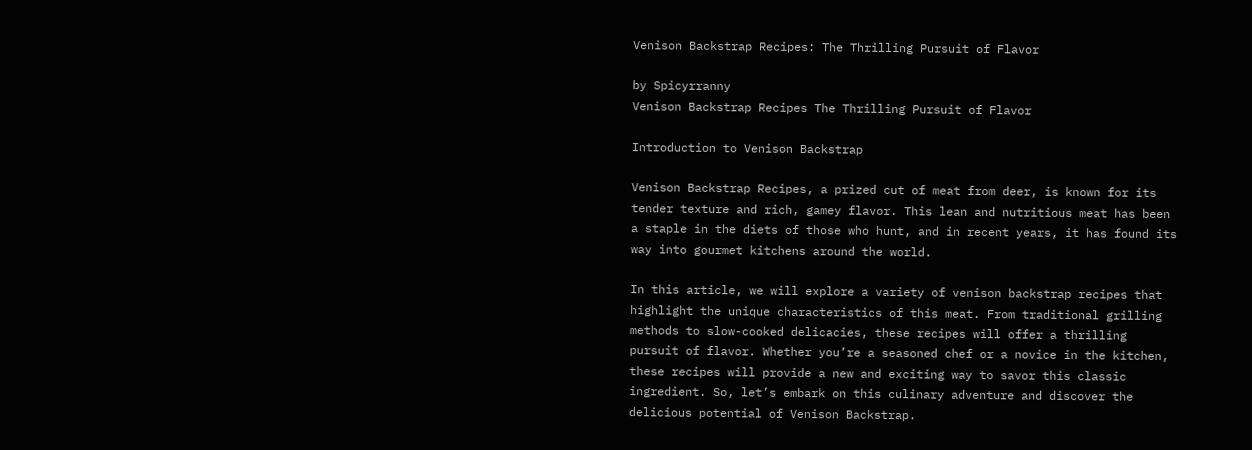Venison Backstrap Recipes: The Thrilling Pursuit of Flavor

by Spicyrranny
Venison Backstrap Recipes The Thrilling Pursuit of Flavor

Introduction to Venison Backstrap

Venison Backstrap Recipes, a prized cut of meat from deer, is known for its tender texture and rich, gamey flavor. This lean and nutritious meat has been a staple in the diets of those who hunt, and in recent years, it has found its way into gourmet kitchens around the world.

In this article, we will explore a variety of venison backstrap recipes that highlight the unique characteristics of this meat. From traditional grilling methods to slow-cooked delicacies, these recipes will offer a thrilling pursuit of flavor. Whether you’re a seasoned chef or a novice in the kitchen, these recipes will provide a new and exciting way to savor this classic ingredient. So, let’s embark on this culinary adventure and discover the delicious potential of Venison Backstrap.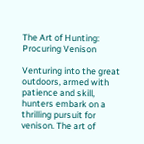The Art of Hunting: Procuring Venison

Venturing into the great outdoors, armed with patience and skill, hunters embark on a thrilling pursuit for venison. The art of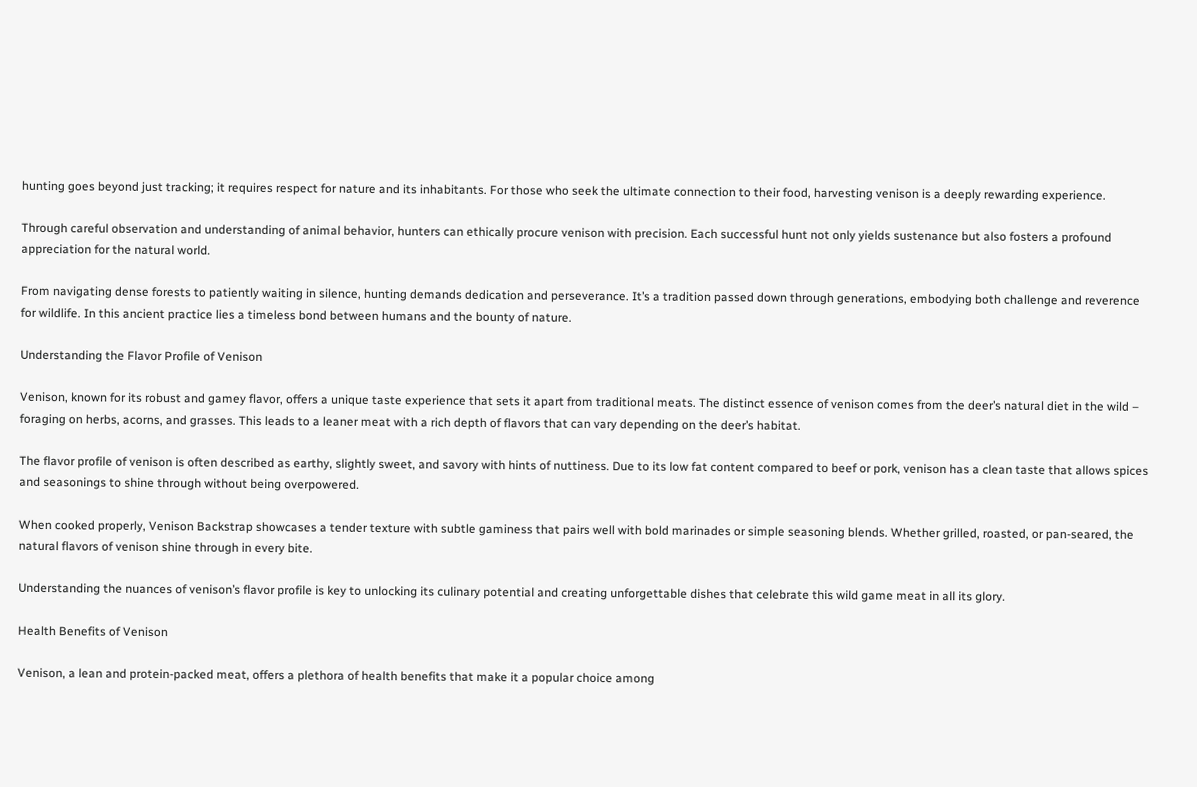hunting goes beyond just tracking; it requires respect for nature and its inhabitants. For those who seek the ultimate connection to their food, harvesting venison is a deeply rewarding experience.

Through careful observation and understanding of animal behavior, hunters can ethically procure venison with precision. Each successful hunt not only yields sustenance but also fosters a profound appreciation for the natural world.

From navigating dense forests to patiently waiting in silence, hunting demands dedication and perseverance. It’s a tradition passed down through generations, embodying both challenge and reverence for wildlife. In this ancient practice lies a timeless bond between humans and the bounty of nature.

Understanding the Flavor Profile of Venison

Venison, known for its robust and gamey flavor, offers a unique taste experience that sets it apart from traditional meats. The distinct essence of venison comes from the deer’s natural diet in the wild – foraging on herbs, acorns, and grasses. This leads to a leaner meat with a rich depth of flavors that can vary depending on the deer’s habitat.

The flavor profile of venison is often described as earthy, slightly sweet, and savory with hints of nuttiness. Due to its low fat content compared to beef or pork, venison has a clean taste that allows spices and seasonings to shine through without being overpowered.

When cooked properly, Venison Backstrap showcases a tender texture with subtle gaminess that pairs well with bold marinades or simple seasoning blends. Whether grilled, roasted, or pan-seared, the natural flavors of venison shine through in every bite.

Understanding the nuances of venison’s flavor profile is key to unlocking its culinary potential and creating unforgettable dishes that celebrate this wild game meat in all its glory.

Health Benefits of Venison

Venison, a lean and protein-packed meat, offers a plethora of health benefits that make it a popular choice among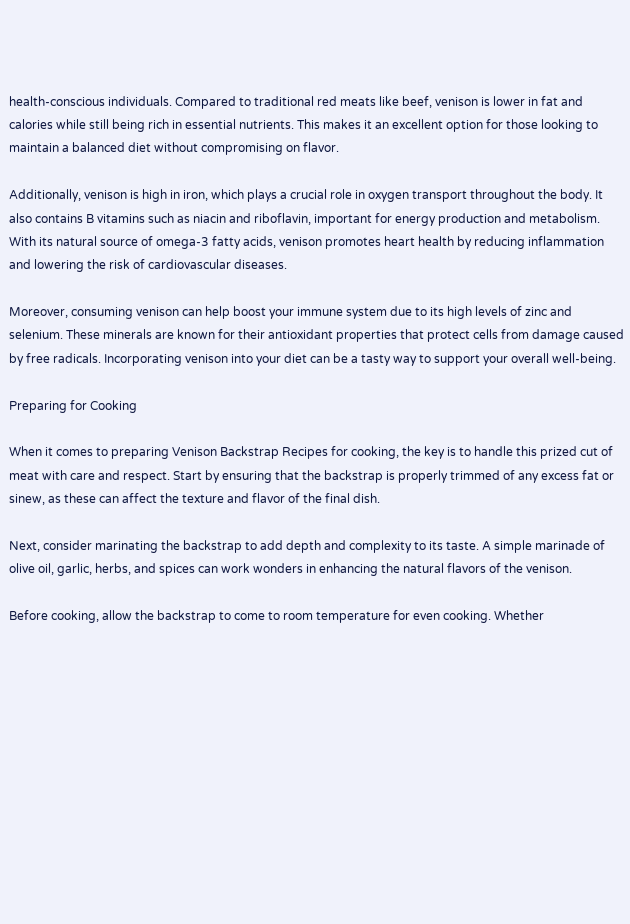health-conscious individuals. Compared to traditional red meats like beef, venison is lower in fat and calories while still being rich in essential nutrients. This makes it an excellent option for those looking to maintain a balanced diet without compromising on flavor.

Additionally, venison is high in iron, which plays a crucial role in oxygen transport throughout the body. It also contains B vitamins such as niacin and riboflavin, important for energy production and metabolism. With its natural source of omega-3 fatty acids, venison promotes heart health by reducing inflammation and lowering the risk of cardiovascular diseases.

Moreover, consuming venison can help boost your immune system due to its high levels of zinc and selenium. These minerals are known for their antioxidant properties that protect cells from damage caused by free radicals. Incorporating venison into your diet can be a tasty way to support your overall well-being.

Preparing for Cooking

When it comes to preparing Venison Backstrap Recipes for cooking, the key is to handle this prized cut of meat with care and respect. Start by ensuring that the backstrap is properly trimmed of any excess fat or sinew, as these can affect the texture and flavor of the final dish.

Next, consider marinating the backstrap to add depth and complexity to its taste. A simple marinade of olive oil, garlic, herbs, and spices can work wonders in enhancing the natural flavors of the venison.

Before cooking, allow the backstrap to come to room temperature for even cooking. Whether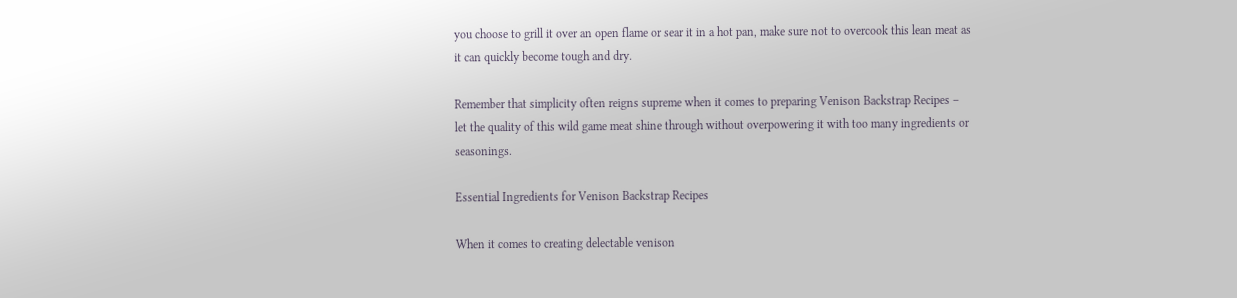you choose to grill it over an open flame or sear it in a hot pan, make sure not to overcook this lean meat as it can quickly become tough and dry.

Remember that simplicity often reigns supreme when it comes to preparing Venison Backstrap Recipes – let the quality of this wild game meat shine through without overpowering it with too many ingredients or seasonings.

Essential Ingredients for Venison Backstrap Recipes

When it comes to creating delectable venison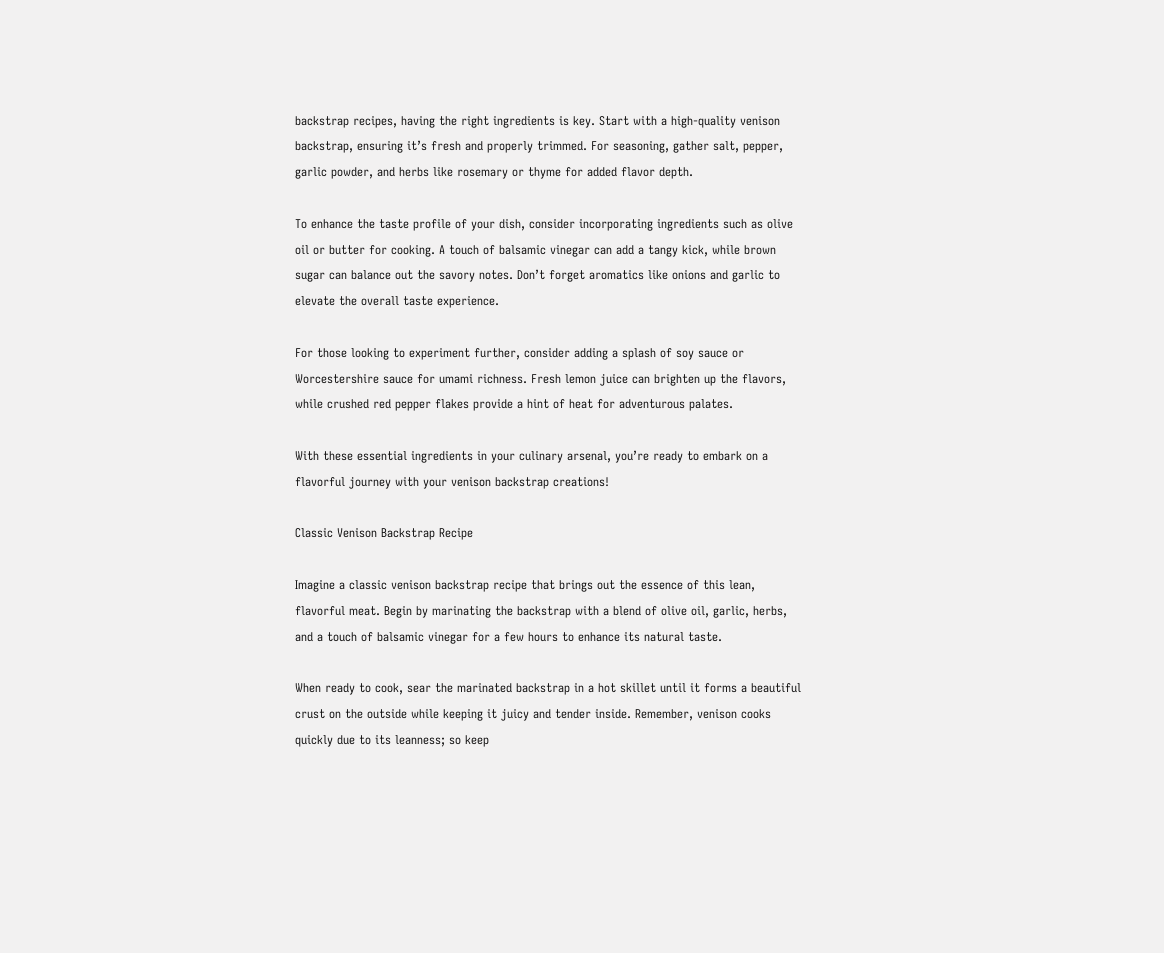backstrap recipes, having the right ingredients is key. Start with a high-quality venison backstrap, ensuring it’s fresh and properly trimmed. For seasoning, gather salt, pepper, garlic powder, and herbs like rosemary or thyme for added flavor depth.

To enhance the taste profile of your dish, consider incorporating ingredients such as olive oil or butter for cooking. A touch of balsamic vinegar can add a tangy kick, while brown sugar can balance out the savory notes. Don’t forget aromatics like onions and garlic to elevate the overall taste experience.

For those looking to experiment further, consider adding a splash of soy sauce or Worcestershire sauce for umami richness. Fresh lemon juice can brighten up the flavors, while crushed red pepper flakes provide a hint of heat for adventurous palates.

With these essential ingredients in your culinary arsenal, you’re ready to embark on a flavorful journey with your venison backstrap creations!

Classic Venison Backstrap Recipe

Imagine a classic venison backstrap recipe that brings out the essence of this lean, flavorful meat. Begin by marinating the backstrap with a blend of olive oil, garlic, herbs, and a touch of balsamic vinegar for a few hours to enhance its natural taste.

When ready to cook, sear the marinated backstrap in a hot skillet until it forms a beautiful crust on the outside while keeping it juicy and tender inside. Remember, venison cooks quickly due to its leanness; so keep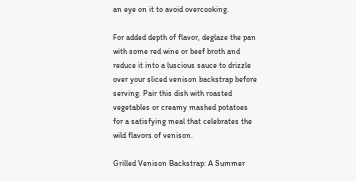an eye on it to avoid overcooking.

For added depth of flavor, deglaze the pan with some red wine or beef broth and reduce it into a luscious sauce to drizzle over your sliced venison backstrap before serving. Pair this dish with roasted vegetables or creamy mashed potatoes for a satisfying meal that celebrates the wild flavors of venison.

Grilled Venison Backstrap: A Summer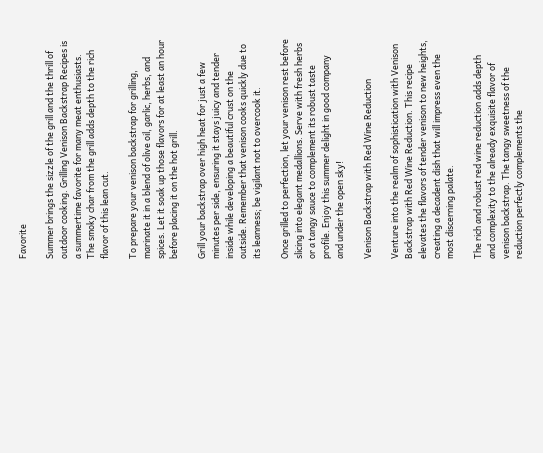Favorite

Summer brings the sizzle of the grill and the thrill of outdoor cooking. Grilling Venison Backstrap Recipes is a summertime favorite for many meat enthusiasts. The smoky char from the grill adds depth to the rich flavor of this lean cut.

To prepare your venison backstrap for grilling, marinate it in a blend of olive oil, garlic, herbs, and spices. Let it soak up those flavors for at least an hour before placing it on the hot grill.

Grill your backstrap over high heat for just a few minutes per side, ensuring it stays juicy and tender inside while developing a beautiful crust on the outside. Remember that venison cooks quickly due to its leanness; be vigilant not to overcook it.

Once grilled to perfection, let your venison rest before slicing into elegant medallions. Serve with fresh herbs or a tangy sauce to complement its robust taste profile. Enjoy this summer delight in good company and under the open sky!

Venison Backstrap with Red Wine Reduction

Venture into the realm of sophistication with Venison Backstrap with Red Wine Reduction. This recipe elevates the flavors of tender venison to new heights, creating a decadent dish that will impress even the most discerning palate.

The rich and robust red wine reduction adds depth and complexity to the already exquisite flavor of venison backstrap. The tangy sweetness of the reduction perfectly complements the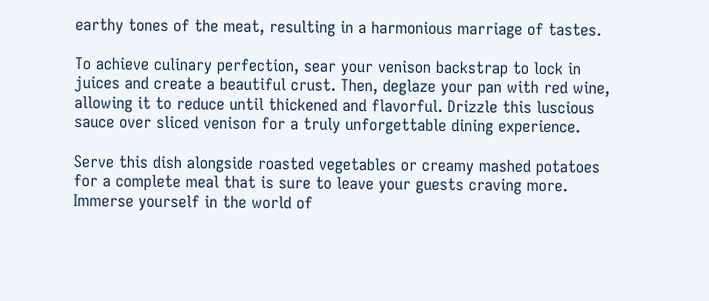earthy tones of the meat, resulting in a harmonious marriage of tastes.

To achieve culinary perfection, sear your venison backstrap to lock in juices and create a beautiful crust. Then, deglaze your pan with red wine, allowing it to reduce until thickened and flavorful. Drizzle this luscious sauce over sliced venison for a truly unforgettable dining experience.

Serve this dish alongside roasted vegetables or creamy mashed potatoes for a complete meal that is sure to leave your guests craving more. Immerse yourself in the world of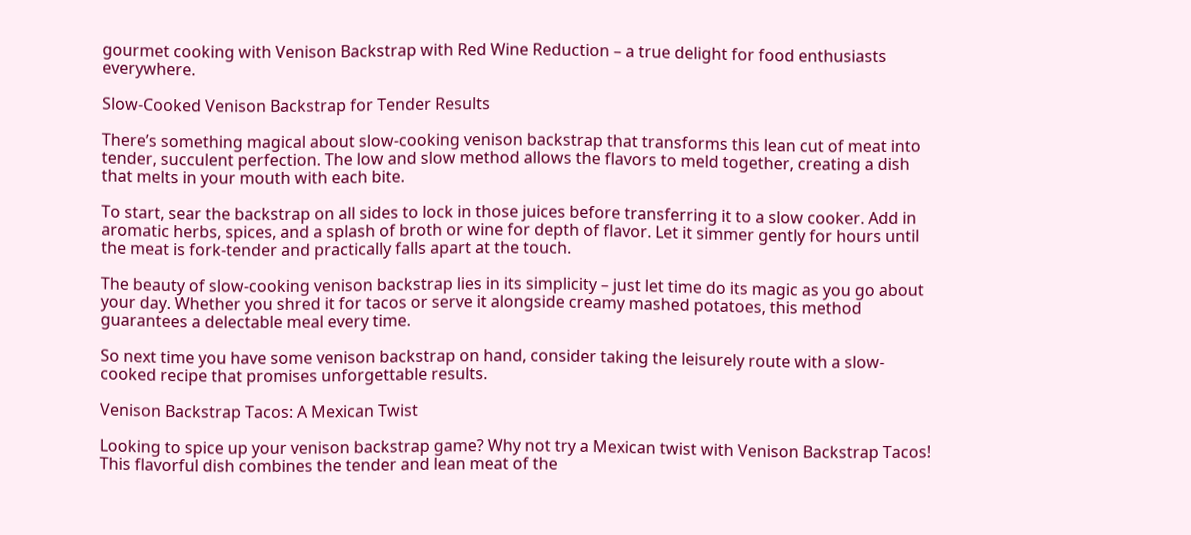gourmet cooking with Venison Backstrap with Red Wine Reduction – a true delight for food enthusiasts everywhere.

Slow-Cooked Venison Backstrap for Tender Results

There’s something magical about slow-cooking venison backstrap that transforms this lean cut of meat into tender, succulent perfection. The low and slow method allows the flavors to meld together, creating a dish that melts in your mouth with each bite.

To start, sear the backstrap on all sides to lock in those juices before transferring it to a slow cooker. Add in aromatic herbs, spices, and a splash of broth or wine for depth of flavor. Let it simmer gently for hours until the meat is fork-tender and practically falls apart at the touch.

The beauty of slow-cooking venison backstrap lies in its simplicity – just let time do its magic as you go about your day. Whether you shred it for tacos or serve it alongside creamy mashed potatoes, this method guarantees a delectable meal every time.

So next time you have some venison backstrap on hand, consider taking the leisurely route with a slow-cooked recipe that promises unforgettable results.

Venison Backstrap Tacos: A Mexican Twist

Looking to spice up your venison backstrap game? Why not try a Mexican twist with Venison Backstrap Tacos! This flavorful dish combines the tender and lean meat of the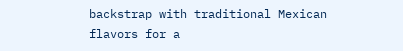backstrap with traditional Mexican flavors for a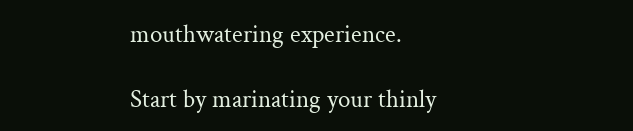mouthwatering experience.

Start by marinating your thinly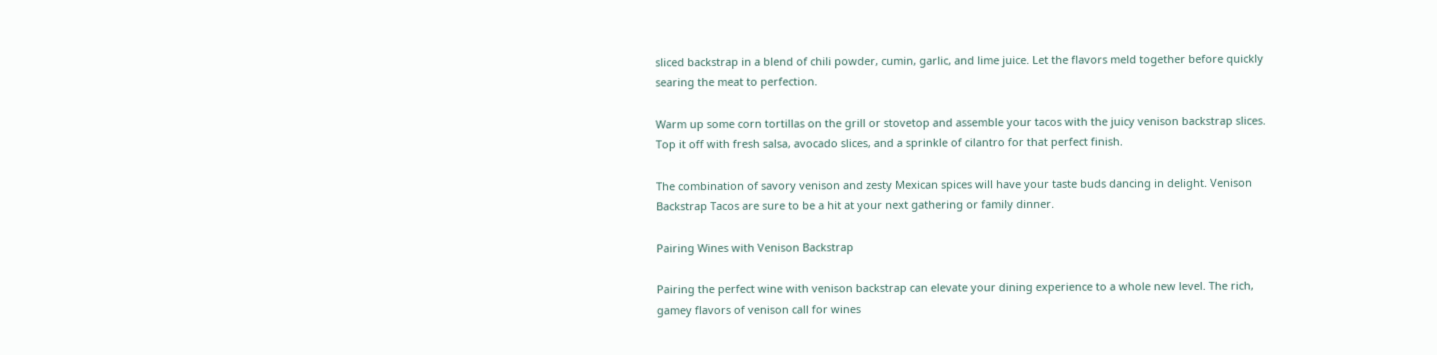sliced backstrap in a blend of chili powder, cumin, garlic, and lime juice. Let the flavors meld together before quickly searing the meat to perfection.

Warm up some corn tortillas on the grill or stovetop and assemble your tacos with the juicy venison backstrap slices. Top it off with fresh salsa, avocado slices, and a sprinkle of cilantro for that perfect finish.

The combination of savory venison and zesty Mexican spices will have your taste buds dancing in delight. Venison Backstrap Tacos are sure to be a hit at your next gathering or family dinner.

Pairing Wines with Venison Backstrap

Pairing the perfect wine with venison backstrap can elevate your dining experience to a whole new level. The rich, gamey flavors of venison call for wines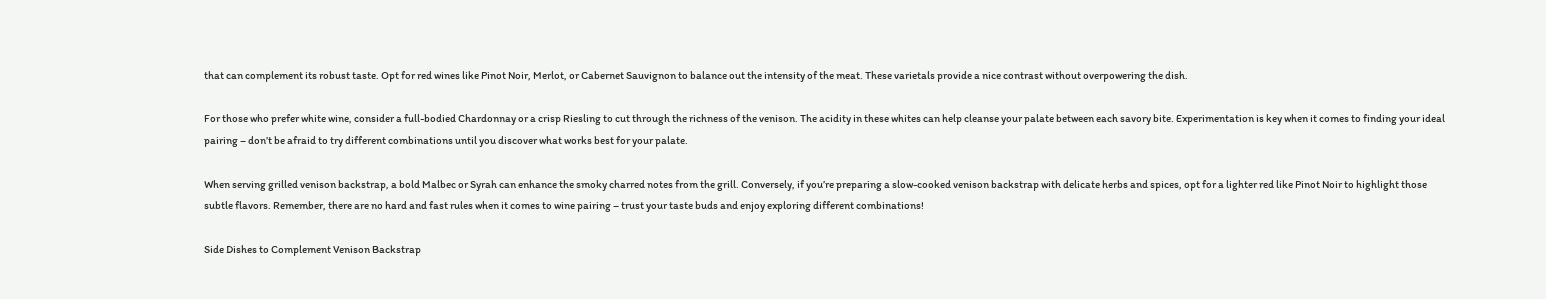that can complement its robust taste. Opt for red wines like Pinot Noir, Merlot, or Cabernet Sauvignon to balance out the intensity of the meat. These varietals provide a nice contrast without overpowering the dish.

For those who prefer white wine, consider a full-bodied Chardonnay or a crisp Riesling to cut through the richness of the venison. The acidity in these whites can help cleanse your palate between each savory bite. Experimentation is key when it comes to finding your ideal pairing – don’t be afraid to try different combinations until you discover what works best for your palate.

When serving grilled venison backstrap, a bold Malbec or Syrah can enhance the smoky charred notes from the grill. Conversely, if you’re preparing a slow-cooked venison backstrap with delicate herbs and spices, opt for a lighter red like Pinot Noir to highlight those subtle flavors. Remember, there are no hard and fast rules when it comes to wine pairing – trust your taste buds and enjoy exploring different combinations!

Side Dishes to Complement Venison Backstrap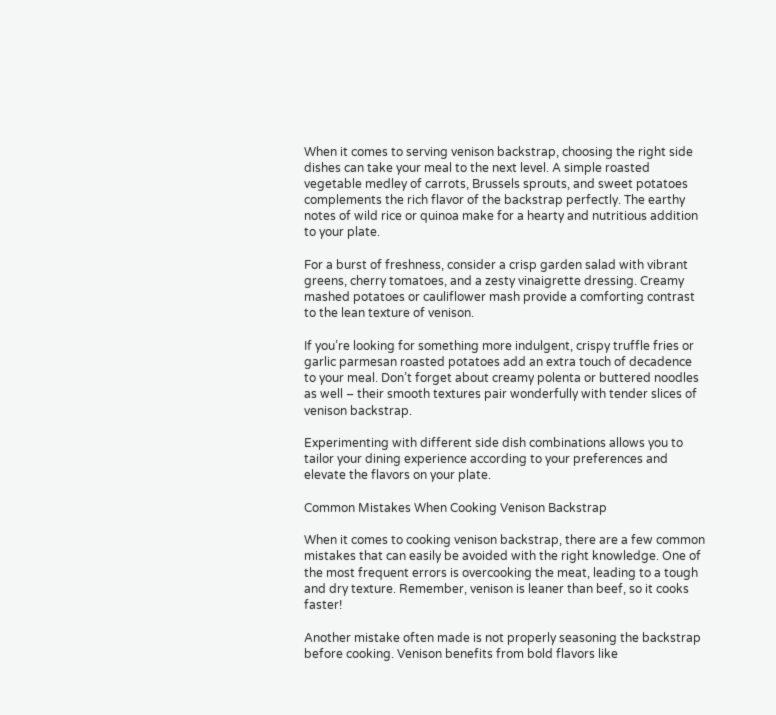When it comes to serving venison backstrap, choosing the right side dishes can take your meal to the next level. A simple roasted vegetable medley of carrots, Brussels sprouts, and sweet potatoes complements the rich flavor of the backstrap perfectly. The earthy notes of wild rice or quinoa make for a hearty and nutritious addition to your plate.

For a burst of freshness, consider a crisp garden salad with vibrant greens, cherry tomatoes, and a zesty vinaigrette dressing. Creamy mashed potatoes or cauliflower mash provide a comforting contrast to the lean texture of venison.

If you’re looking for something more indulgent, crispy truffle fries or garlic parmesan roasted potatoes add an extra touch of decadence to your meal. Don’t forget about creamy polenta or buttered noodles as well – their smooth textures pair wonderfully with tender slices of venison backstrap.

Experimenting with different side dish combinations allows you to tailor your dining experience according to your preferences and elevate the flavors on your plate.

Common Mistakes When Cooking Venison Backstrap

When it comes to cooking venison backstrap, there are a few common mistakes that can easily be avoided with the right knowledge. One of the most frequent errors is overcooking the meat, leading to a tough and dry texture. Remember, venison is leaner than beef, so it cooks faster!

Another mistake often made is not properly seasoning the backstrap before cooking. Venison benefits from bold flavors like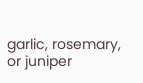garlic, rosemary, or juniper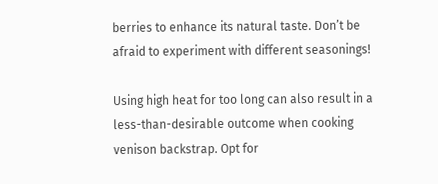berries to enhance its natural taste. Don’t be afraid to experiment with different seasonings!

Using high heat for too long can also result in a less-than-desirable outcome when cooking venison backstrap. Opt for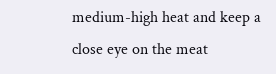medium-high heat and keep a close eye on the meat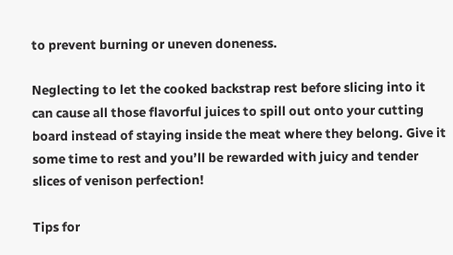to prevent burning or uneven doneness.

Neglecting to let the cooked backstrap rest before slicing into it can cause all those flavorful juices to spill out onto your cutting board instead of staying inside the meat where they belong. Give it some time to rest and you’ll be rewarded with juicy and tender slices of venison perfection!

Tips for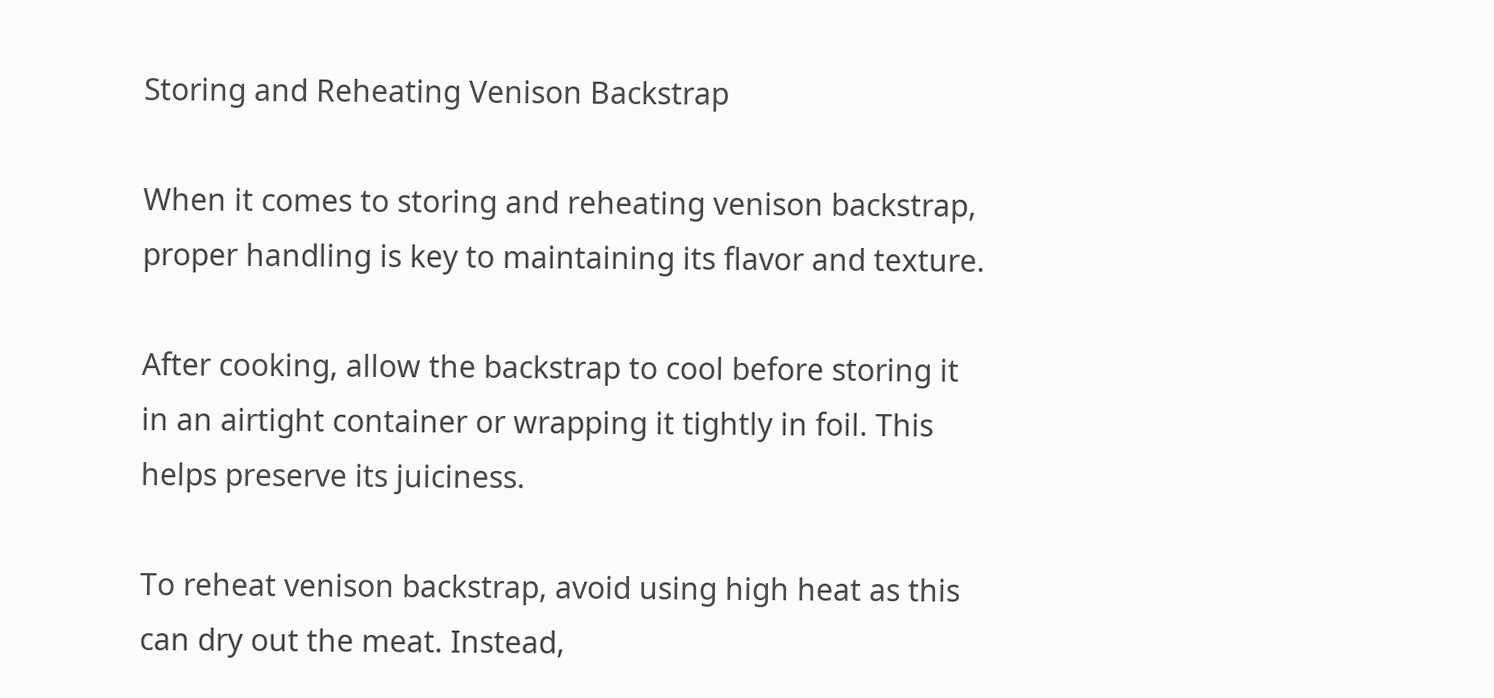Storing and Reheating Venison Backstrap

When it comes to storing and reheating venison backstrap, proper handling is key to maintaining its flavor and texture.

After cooking, allow the backstrap to cool before storing it in an airtight container or wrapping it tightly in foil. This helps preserve its juiciness.

To reheat venison backstrap, avoid using high heat as this can dry out the meat. Instead,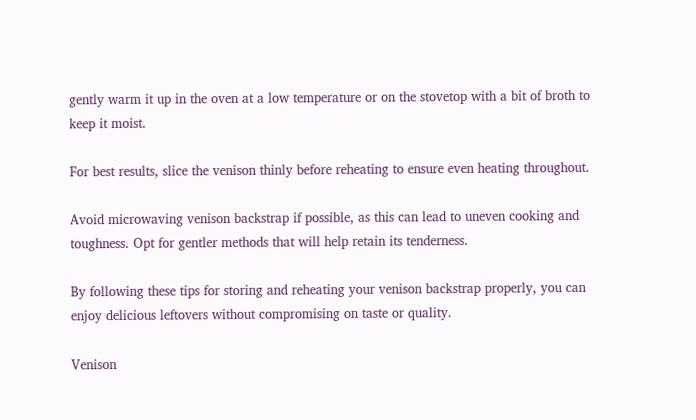gently warm it up in the oven at a low temperature or on the stovetop with a bit of broth to keep it moist.

For best results, slice the venison thinly before reheating to ensure even heating throughout.

Avoid microwaving venison backstrap if possible, as this can lead to uneven cooking and toughness. Opt for gentler methods that will help retain its tenderness.

By following these tips for storing and reheating your venison backstrap properly, you can enjoy delicious leftovers without compromising on taste or quality.

Venison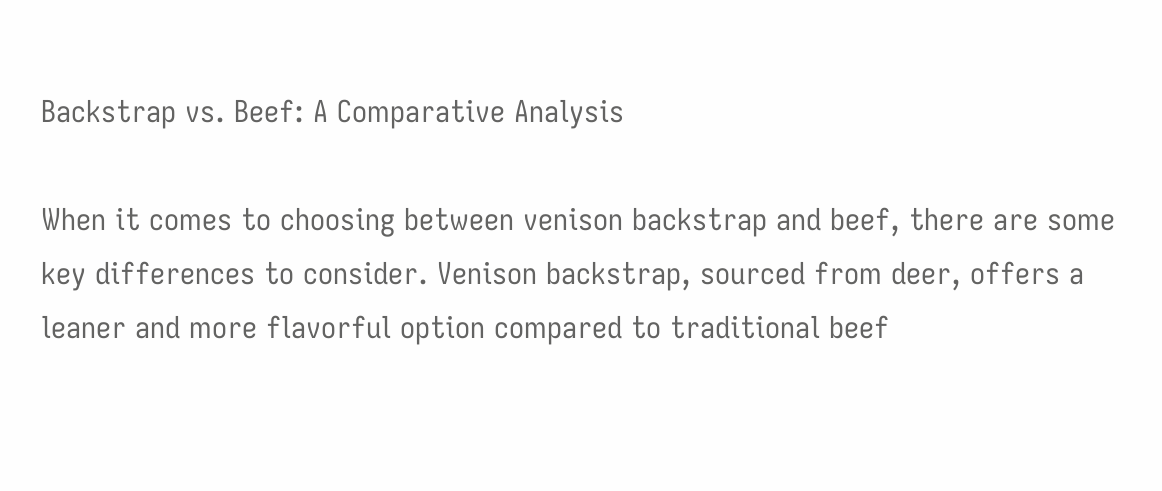Backstrap vs. Beef: A Comparative Analysis

When it comes to choosing between venison backstrap and beef, there are some key differences to consider. Venison backstrap, sourced from deer, offers a leaner and more flavorful option compared to traditional beef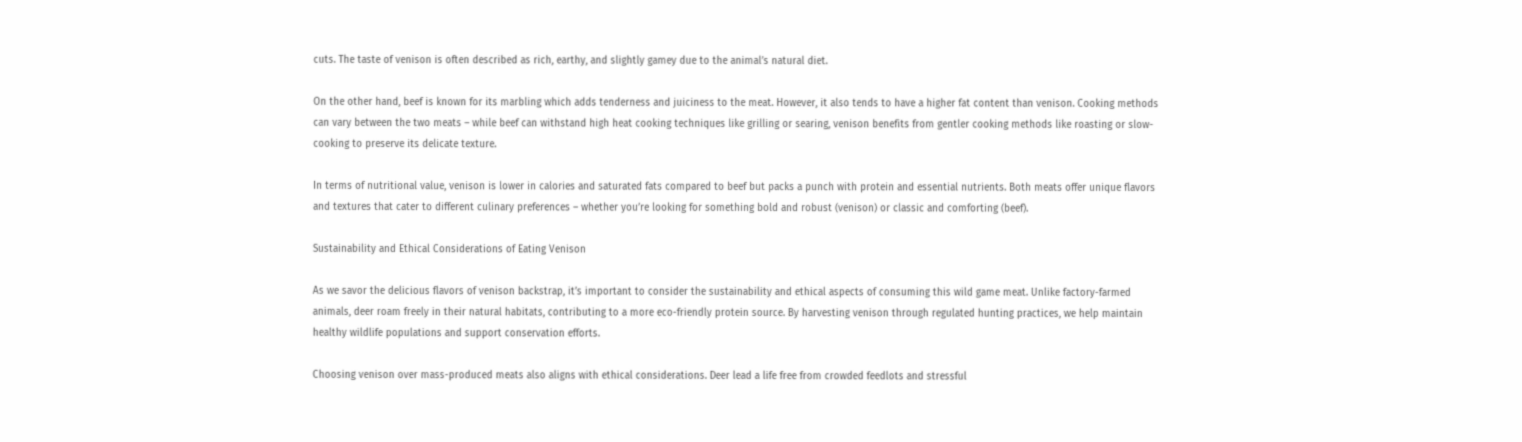cuts. The taste of venison is often described as rich, earthy, and slightly gamey due to the animal’s natural diet.

On the other hand, beef is known for its marbling which adds tenderness and juiciness to the meat. However, it also tends to have a higher fat content than venison. Cooking methods can vary between the two meats – while beef can withstand high heat cooking techniques like grilling or searing, venison benefits from gentler cooking methods like roasting or slow-cooking to preserve its delicate texture.

In terms of nutritional value, venison is lower in calories and saturated fats compared to beef but packs a punch with protein and essential nutrients. Both meats offer unique flavors and textures that cater to different culinary preferences – whether you’re looking for something bold and robust (venison) or classic and comforting (beef).

Sustainability and Ethical Considerations of Eating Venison

As we savor the delicious flavors of venison backstrap, it’s important to consider the sustainability and ethical aspects of consuming this wild game meat. Unlike factory-farmed animals, deer roam freely in their natural habitats, contributing to a more eco-friendly protein source. By harvesting venison through regulated hunting practices, we help maintain healthy wildlife populations and support conservation efforts.

Choosing venison over mass-produced meats also aligns with ethical considerations. Deer lead a life free from crowded feedlots and stressful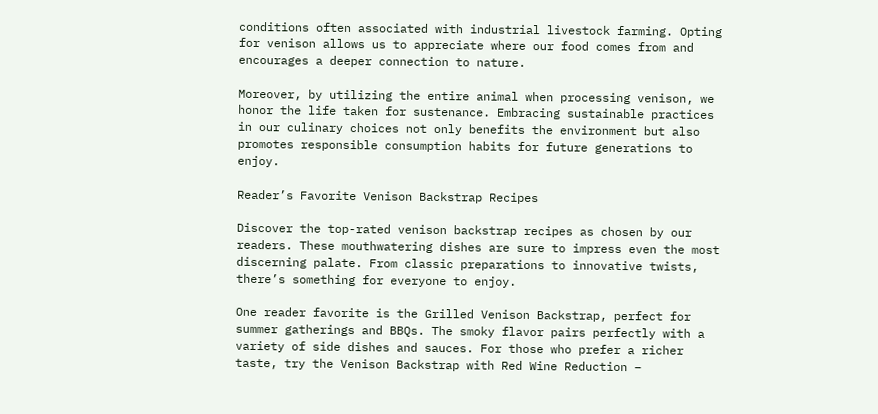conditions often associated with industrial livestock farming. Opting for venison allows us to appreciate where our food comes from and encourages a deeper connection to nature.

Moreover, by utilizing the entire animal when processing venison, we honor the life taken for sustenance. Embracing sustainable practices in our culinary choices not only benefits the environment but also promotes responsible consumption habits for future generations to enjoy.

Reader’s Favorite Venison Backstrap Recipes

Discover the top-rated venison backstrap recipes as chosen by our readers. These mouthwatering dishes are sure to impress even the most discerning palate. From classic preparations to innovative twists, there’s something for everyone to enjoy.

One reader favorite is the Grilled Venison Backstrap, perfect for summer gatherings and BBQs. The smoky flavor pairs perfectly with a variety of side dishes and sauces. For those who prefer a richer taste, try the Venison Backstrap with Red Wine Reduction –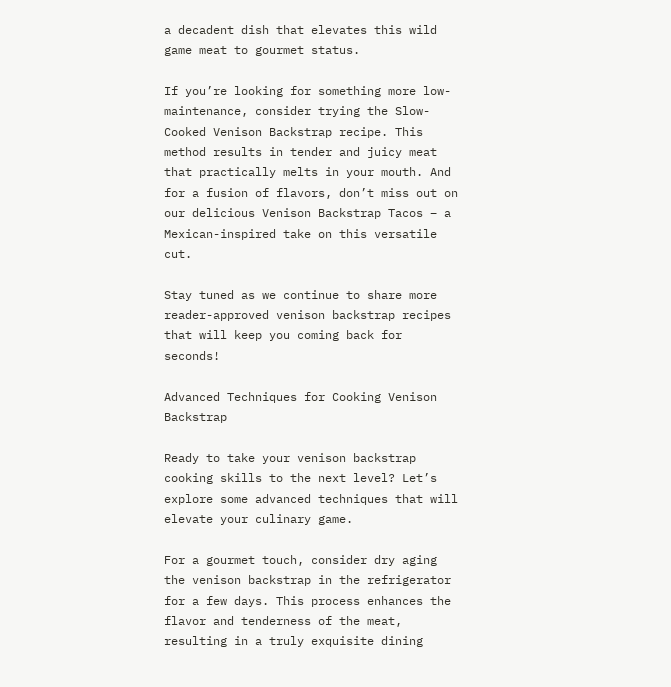a decadent dish that elevates this wild game meat to gourmet status.

If you’re looking for something more low-maintenance, consider trying the Slow-Cooked Venison Backstrap recipe. This method results in tender and juicy meat that practically melts in your mouth. And for a fusion of flavors, don’t miss out on our delicious Venison Backstrap Tacos – a Mexican-inspired take on this versatile cut.

Stay tuned as we continue to share more reader-approved venison backstrap recipes that will keep you coming back for seconds!

Advanced Techniques for Cooking Venison Backstrap

Ready to take your venison backstrap cooking skills to the next level? Let’s explore some advanced techniques that will elevate your culinary game.

For a gourmet touch, consider dry aging the venison backstrap in the refrigerator for a few days. This process enhances the flavor and tenderness of the meat, resulting in a truly exquisite dining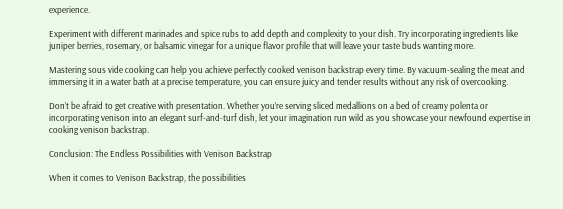experience.

Experiment with different marinades and spice rubs to add depth and complexity to your dish. Try incorporating ingredients like juniper berries, rosemary, or balsamic vinegar for a unique flavor profile that will leave your taste buds wanting more.

Mastering sous vide cooking can help you achieve perfectly cooked venison backstrap every time. By vacuum-sealing the meat and immersing it in a water bath at a precise temperature, you can ensure juicy and tender results without any risk of overcooking.

Don’t be afraid to get creative with presentation. Whether you’re serving sliced medallions on a bed of creamy polenta or incorporating venison into an elegant surf-and-turf dish, let your imagination run wild as you showcase your newfound expertise in cooking venison backstrap.

Conclusion: The Endless Possibilities with Venison Backstrap

When it comes to Venison Backstrap, the possibilities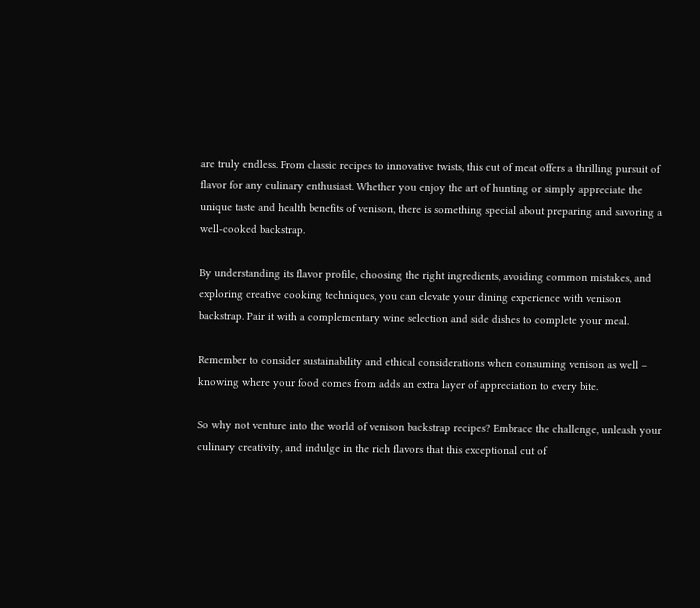are truly endless. From classic recipes to innovative twists, this cut of meat offers a thrilling pursuit of flavor for any culinary enthusiast. Whether you enjoy the art of hunting or simply appreciate the unique taste and health benefits of venison, there is something special about preparing and savoring a well-cooked backstrap.

By understanding its flavor profile, choosing the right ingredients, avoiding common mistakes, and exploring creative cooking techniques, you can elevate your dining experience with venison backstrap. Pair it with a complementary wine selection and side dishes to complete your meal.

Remember to consider sustainability and ethical considerations when consuming venison as well – knowing where your food comes from adds an extra layer of appreciation to every bite.

So why not venture into the world of venison backstrap recipes? Embrace the challenge, unleash your culinary creativity, and indulge in the rich flavors that this exceptional cut of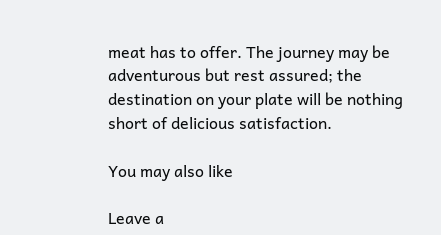meat has to offer. The journey may be adventurous but rest assured; the destination on your plate will be nothing short of delicious satisfaction.

You may also like

Leave a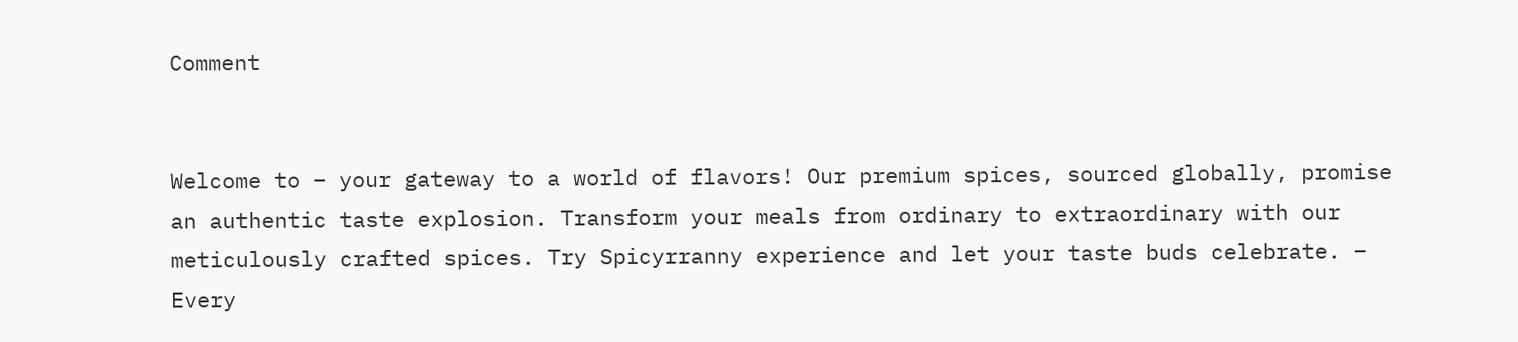Comment


Welcome to – your gateway to a world of flavors! Our premium spices, sourced globally, promise an authentic taste explosion. Transform your meals from ordinary to extraordinary with our meticulously crafted spices. Try Spicyrranny experience and let your taste buds celebrate. – Every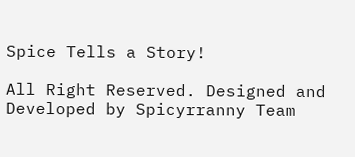Spice Tells a Story!

All Right Reserved. Designed and Developed by Spicyrranny Team